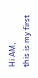Hi AM,
this is my first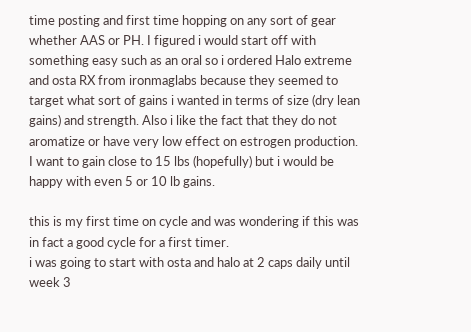time posting and first time hopping on any sort of gear whether AAS or PH. I figured i would start off with something easy such as an oral so i ordered Halo extreme and osta RX from ironmaglabs because they seemed to target what sort of gains i wanted in terms of size (dry lean gains) and strength. Also i like the fact that they do not aromatize or have very low effect on estrogen production.
I want to gain close to 15 lbs (hopefully) but i would be happy with even 5 or 10 lb gains.

this is my first time on cycle and was wondering if this was in fact a good cycle for a first timer.
i was going to start with osta and halo at 2 caps daily until week 3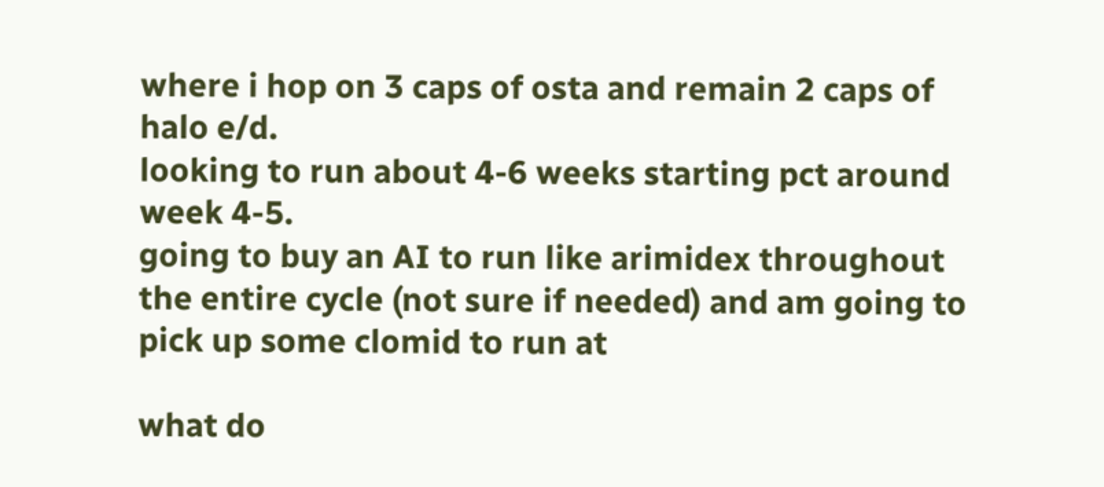where i hop on 3 caps of osta and remain 2 caps of halo e/d.
looking to run about 4-6 weeks starting pct around week 4-5.
going to buy an AI to run like arimidex throughout the entire cycle (not sure if needed) and am going to pick up some clomid to run at

what do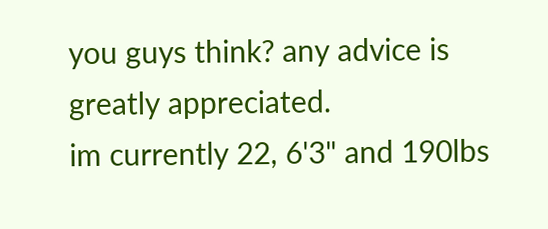you guys think? any advice is greatly appreciated.
im currently 22, 6'3" and 190lbs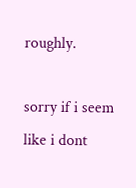roughly.

sorry if i seem like i dont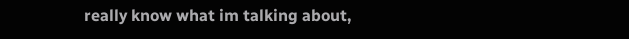really know what im talking about,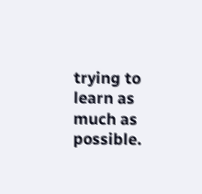trying to learn as much as possible.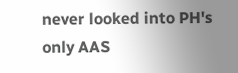never looked into PH's only AAS